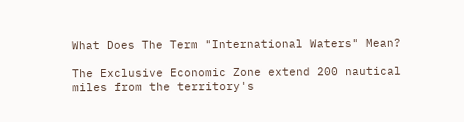What Does The Term "International Waters" Mean?

The Exclusive Economic Zone extend 200 nautical miles from the territory's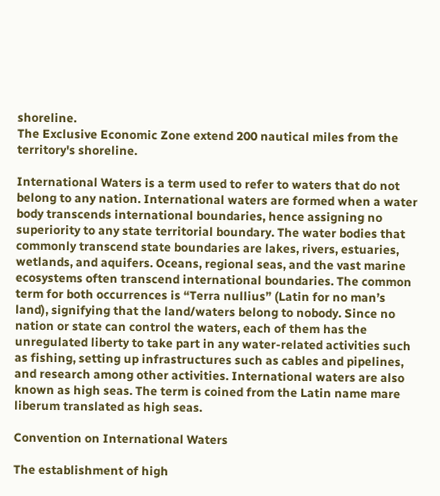shoreline.
The Exclusive Economic Zone extend 200 nautical miles from the territory's shoreline.

International Waters is a term used to refer to waters that do not belong to any nation. International waters are formed when a water body transcends international boundaries, hence assigning no superiority to any state territorial boundary. The water bodies that commonly transcend state boundaries are lakes, rivers, estuaries, wetlands, and aquifers. Oceans, regional seas, and the vast marine ecosystems often transcend international boundaries. The common term for both occurrences is “Terra nullius” (Latin for no man’s land), signifying that the land/waters belong to nobody. Since no nation or state can control the waters, each of them has the unregulated liberty to take part in any water-related activities such as fishing, setting up infrastructures such as cables and pipelines, and research among other activities. International waters are also known as high seas. The term is coined from the Latin name mare liberum translated as high seas.

Convention on International Waters

The establishment of high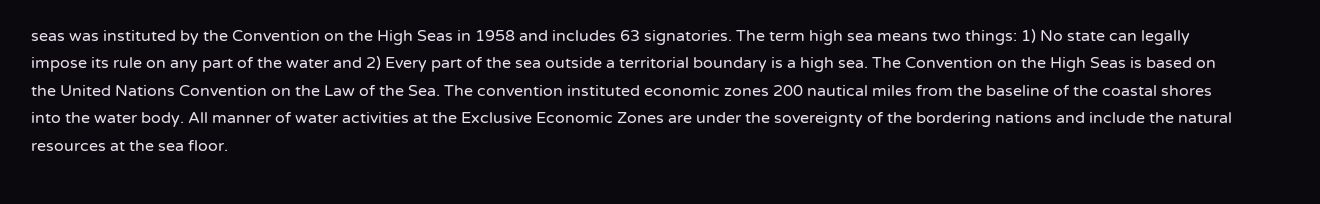seas was instituted by the Convention on the High Seas in 1958 and includes 63 signatories. The term high sea means two things: 1) No state can legally impose its rule on any part of the water and 2) Every part of the sea outside a territorial boundary is a high sea. The Convention on the High Seas is based on the United Nations Convention on the Law of the Sea. The convention instituted economic zones 200 nautical miles from the baseline of the coastal shores into the water body. All manner of water activities at the Exclusive Economic Zones are under the sovereignty of the bordering nations and include the natural resources at the sea floor.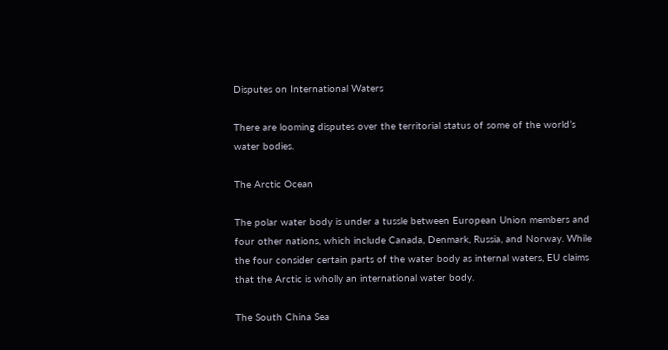Disputes on International Waters

There are looming disputes over the territorial status of some of the world’s water bodies.

The Arctic Ocean

The polar water body is under a tussle between European Union members and four other nations, which include Canada, Denmark, Russia, and Norway. While the four consider certain parts of the water body as internal waters, EU claims that the Arctic is wholly an international water body.

The South China Sea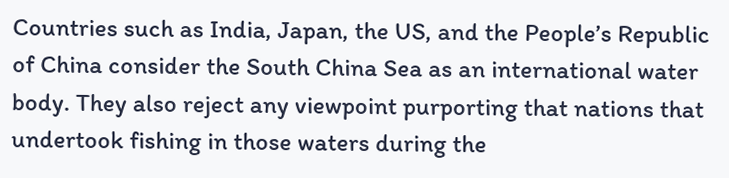Countries such as India, Japan, the US, and the People’s Republic of China consider the South China Sea as an international water body. They also reject any viewpoint purporting that nations that undertook fishing in those waters during the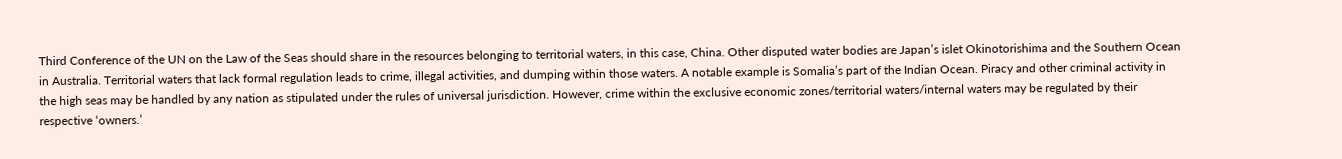Third Conference of the UN on the Law of the Seas should share in the resources belonging to territorial waters, in this case, China. Other disputed water bodies are Japan’s islet Okinotorishima and the Southern Ocean in Australia. Territorial waters that lack formal regulation leads to crime, illegal activities, and dumping within those waters. A notable example is Somalia’s part of the Indian Ocean. Piracy and other criminal activity in the high seas may be handled by any nation as stipulated under the rules of universal jurisdiction. However, crime within the exclusive economic zones/territorial waters/internal waters may be regulated by their respective ‘owners.’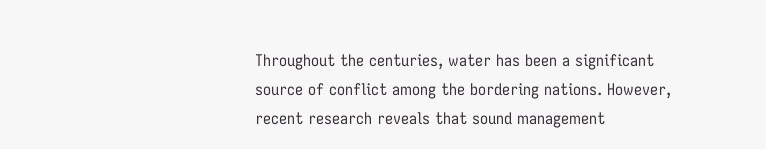Throughout the centuries, water has been a significant source of conflict among the bordering nations. However, recent research reveals that sound management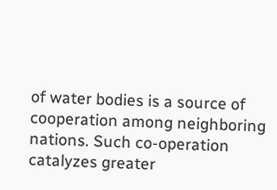of water bodies is a source of cooperation among neighboring nations. Such co-operation catalyzes greater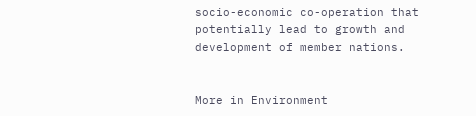socio-economic co-operation that potentially lead to growth and development of member nations.


More in Environment